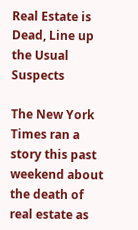Real Estate is Dead, Line up the Usual Suspects

The New York Times ran a story this past weekend about the death of real estate as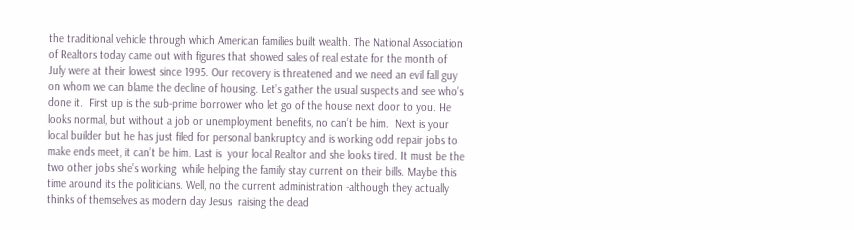the traditional vehicle through which American families built wealth. The National Association of Realtors today came out with figures that showed sales of real estate for the month of July were at their lowest since 1995. Our recovery is threatened and we need an evil fall guy on whom we can blame the decline of housing. Let’s gather the usual suspects and see who’s done it.  First up is the sub-prime borrower who let go of the house next door to you. He looks normal, but without a job or unemployment benefits, no can’t be him.  Next is your local builder but he has just filed for personal bankruptcy and is working odd repair jobs to make ends meet, it can’t be him. Last is  your local Realtor and she looks tired. It must be the two other jobs she’s working  while helping the family stay current on their bills. Maybe this time around its the politicians. Well, no the current administration -although they actually thinks of themselves as modern day Jesus  raising the dead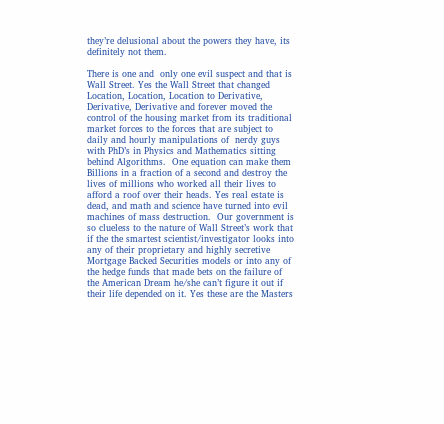they’re delusional about the powers they have, its definitely not them.

There is one and  only one evil suspect and that is Wall Street. Yes the Wall Street that changed Location, Location, Location to Derivative, Derivative, Derivative and forever moved the control of the housing market from its traditional market forces to the forces that are subject to daily and hourly manipulations of  nerdy guys with PhD’s in Physics and Mathematics sitting behind Algorithms.  One equation can make them Billions in a fraction of a second and destroy the lives of millions who worked all their lives to afford a roof over their heads. Yes real estate is dead, and math and science have turned into evil machines of mass destruction.  Our government is so clueless to the nature of Wall Street’s work that if the the smartest scientist/investigator looks into any of their proprietary and highly secretive Mortgage Backed Securities models or into any of the hedge funds that made bets on the failure of the American Dream he/she can’t figure it out if their life depended on it. Yes these are the Masters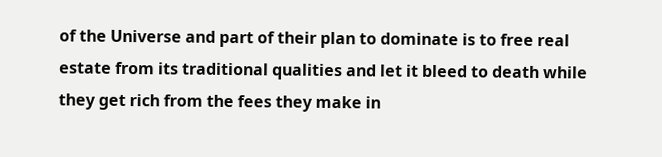of the Universe and part of their plan to dominate is to free real estate from its traditional qualities and let it bleed to death while they get rich from the fees they make in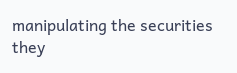manipulating the securities they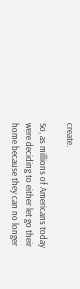create.

So, as millions of Americans today were deciding to either let go their home because they can no longer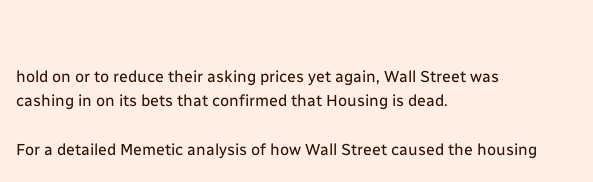hold on or to reduce their asking prices yet again, Wall Street was cashing in on its bets that confirmed that Housing is dead.

For a detailed Memetic analysis of how Wall Street caused the housing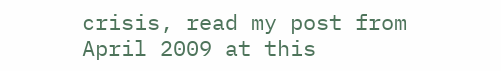crisis, read my post from April 2009 at this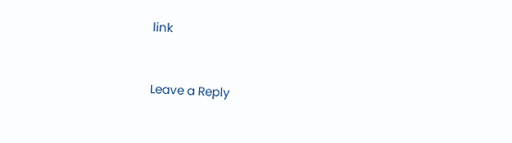link


Leave a Reply